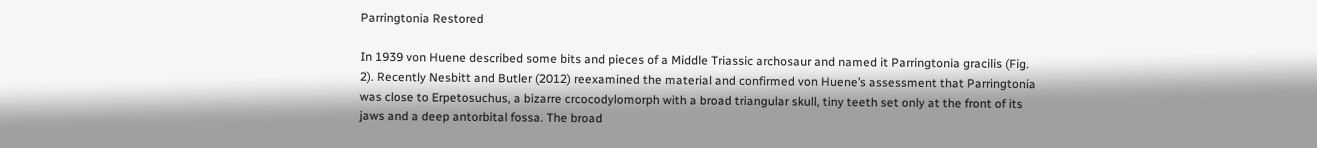Parringtonia Restored

In 1939 von Huene described some bits and pieces of a Middle Triassic archosaur and named it Parringtonia gracilis (Fig. 2). Recently Nesbitt and Butler (2012) reexamined the material and confirmed von Huene’s assessment that Parringtonia was close to Erpetosuchus, a bizarre crcocodylomorph with a broad triangular skull, tiny teeth set only at the front of its jaws and a deep antorbital fossa. The broad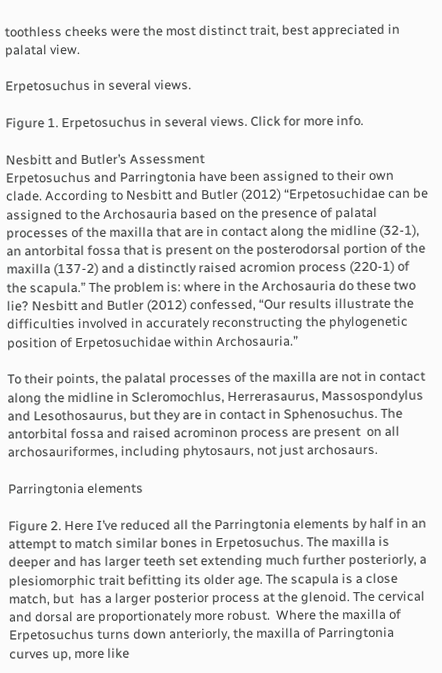toothless cheeks were the most distinct trait, best appreciated in palatal view.

Erpetosuchus in several views.

Figure 1. Erpetosuchus in several views. Click for more info.

Nesbitt and Butler’s Assessment
Erpetosuchus and Parringtonia have been assigned to their own clade. According to Nesbitt and Butler (2012) “Erpetosuchidae can be assigned to the Archosauria based on the presence of palatal processes of the maxilla that are in contact along the midline (32-1), an antorbital fossa that is present on the posterodorsal portion of the maxilla (137-2) and a distinctly raised acromion process (220-1) of the scapula.” The problem is: where in the Archosauria do these two lie? Nesbitt and Butler (2012) confessed, “Our results illustrate the difficulties involved in accurately reconstructing the phylogenetic position of Erpetosuchidae within Archosauria.”

To their points, the palatal processes of the maxilla are not in contact along the midline in Scleromochlus, Herrerasaurus, Massospondylus and Lesothosaurus, but they are in contact in Sphenosuchus. The antorbital fossa and raised acrominon process are present  on all archosauriformes, including phytosaurs, not just archosaurs.

Parringtonia elements

Figure 2. Here I’ve reduced all the Parringtonia elements by half in an attempt to match similar bones in Erpetosuchus. The maxilla is deeper and has larger teeth set extending much further posteriorly, a plesiomorphic trait befitting its older age. The scapula is a close match, but  has a larger posterior process at the glenoid. The cervical and dorsal are proportionately more robust.  Where the maxilla of Erpetosuchus turns down anteriorly, the maxilla of Parringtonia curves up, more like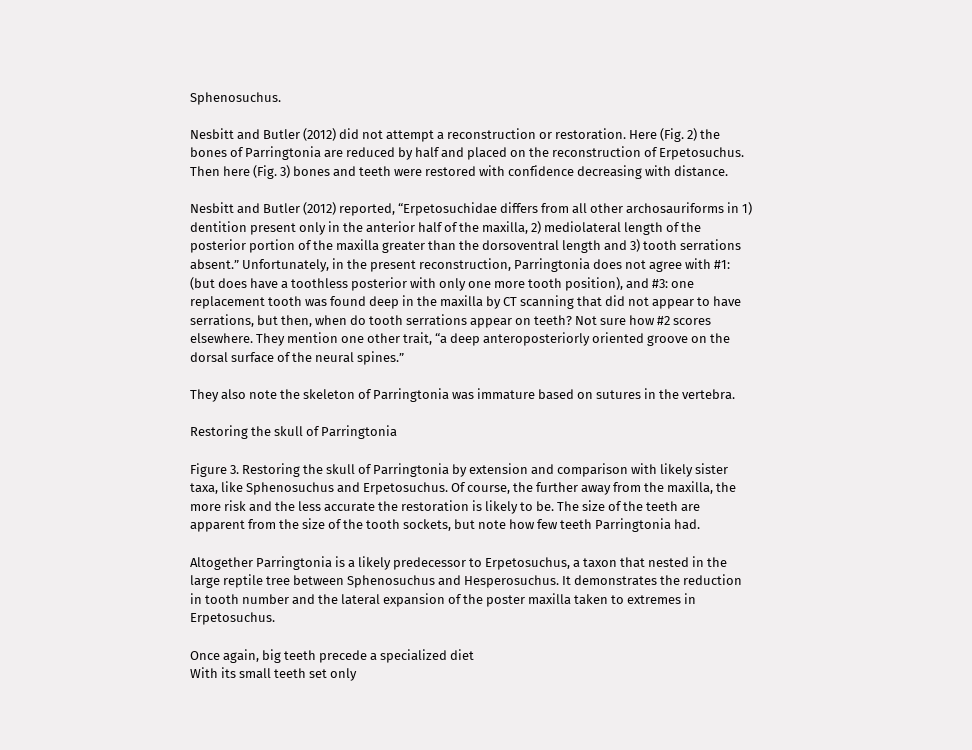Sphenosuchus.

Nesbitt and Butler (2012) did not attempt a reconstruction or restoration. Here (Fig. 2) the bones of Parringtonia are reduced by half and placed on the reconstruction of Erpetosuchus. Then here (Fig. 3) bones and teeth were restored with confidence decreasing with distance.

Nesbitt and Butler (2012) reported, “Erpetosuchidae differs from all other archosauriforms in 1) dentition present only in the anterior half of the maxilla, 2) mediolateral length of the posterior portion of the maxilla greater than the dorsoventral length and 3) tooth serrations absent.” Unfortunately, in the present reconstruction, Parringtonia does not agree with #1: (but does have a toothless posterior with only one more tooth position), and #3: one replacement tooth was found deep in the maxilla by CT scanning that did not appear to have serrations, but then, when do tooth serrations appear on teeth? Not sure how #2 scores elsewhere. They mention one other trait, “a deep anteroposteriorly oriented groove on the dorsal surface of the neural spines.”

They also note the skeleton of Parringtonia was immature based on sutures in the vertebra.

Restoring the skull of Parringtonia

Figure 3. Restoring the skull of Parringtonia by extension and comparison with likely sister taxa, like Sphenosuchus and Erpetosuchus. Of course, the further away from the maxilla, the more risk and the less accurate the restoration is likely to be. The size of the teeth are apparent from the size of the tooth sockets, but note how few teeth Parringtonia had.

Altogether Parringtonia is a likely predecessor to Erpetosuchus, a taxon that nested in the large reptile tree between Sphenosuchus and Hesperosuchus. It demonstrates the reduction in tooth number and the lateral expansion of the poster maxilla taken to extremes in Erpetosuchus.

Once again, big teeth precede a specialized diet
With its small teeth set only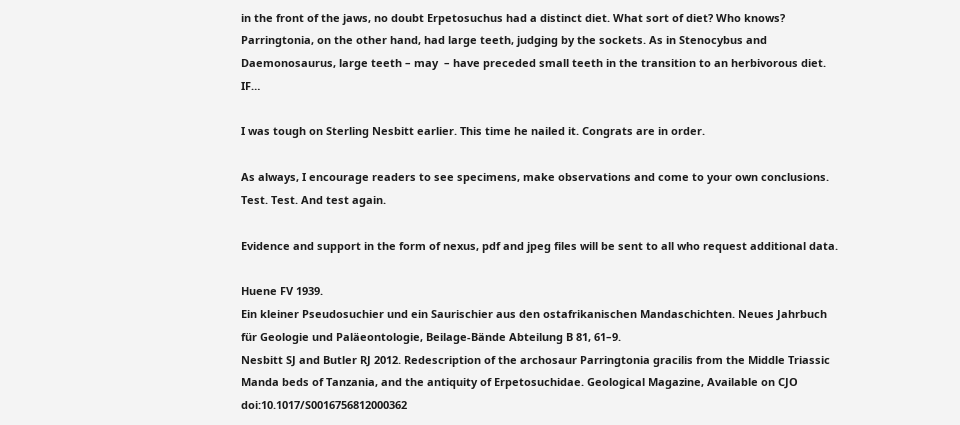in the front of the jaws, no doubt Erpetosuchus had a distinct diet. What sort of diet? Who knows? Parringtonia, on the other hand, had large teeth, judging by the sockets. As in Stenocybus and Daemonosaurus, large teeth – may  – have preceded small teeth in the transition to an herbivorous diet. IF…

I was tough on Sterling Nesbitt earlier. This time he nailed it. Congrats are in order.

As always, I encourage readers to see specimens, make observations and come to your own conclusions. Test. Test. And test again.

Evidence and support in the form of nexus, pdf and jpeg files will be sent to all who request additional data.

Huene FV 1939.
Ein kleiner Pseudosuchier und ein Saurischier aus den ostafrikanischen Mandaschichten. Neues Jahrbuch für Geologie und Paläeontologie, Beilage-Bände Abteilung B 81, 61–9.
Nesbitt SJ and Butler RJ 2012. Redescription of the archosaur Parringtonia gracilis from the Middle Triassic Manda beds of Tanzania, and the antiquity of Erpetosuchidae. Geological Magazine, Available on CJO doi:10.1017/S0016756812000362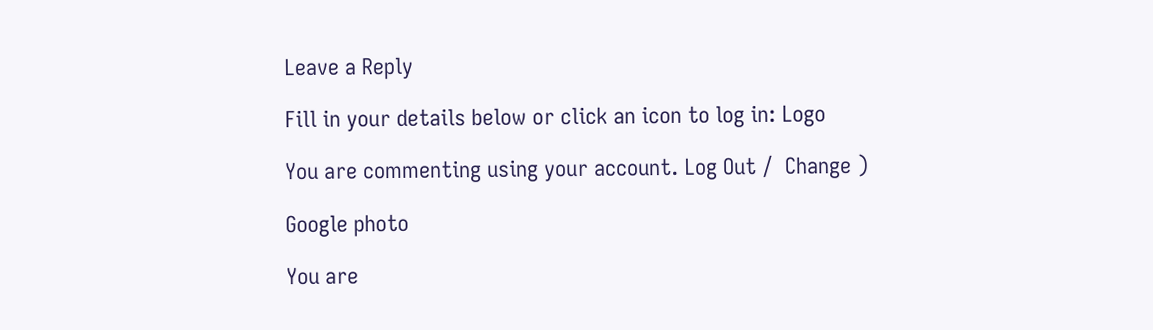Leave a Reply

Fill in your details below or click an icon to log in: Logo

You are commenting using your account. Log Out /  Change )

Google photo

You are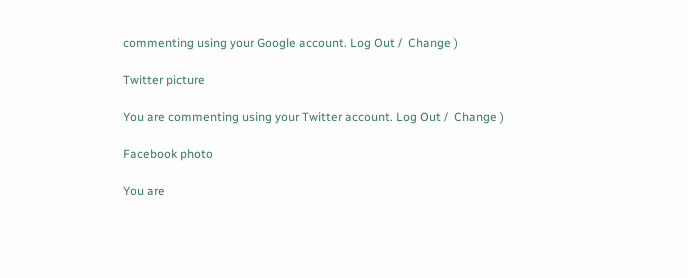commenting using your Google account. Log Out /  Change )

Twitter picture

You are commenting using your Twitter account. Log Out /  Change )

Facebook photo

You are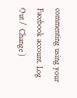commenting using your Facebook account. Log Out /  Change )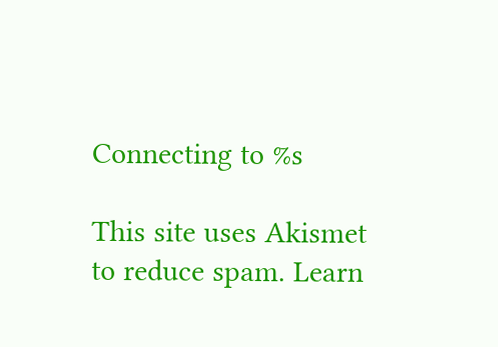Connecting to %s

This site uses Akismet to reduce spam. Learn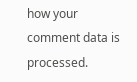how your comment data is processed.